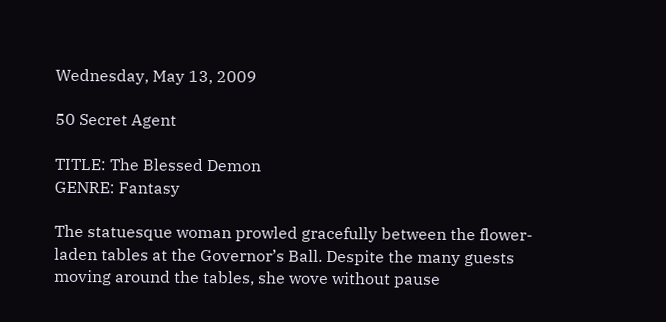Wednesday, May 13, 2009

50 Secret Agent

TITLE: The Blessed Demon
GENRE: Fantasy

The statuesque woman prowled gracefully between the flower-laden tables at the Governor’s Ball. Despite the many guests moving around the tables, she wove without pause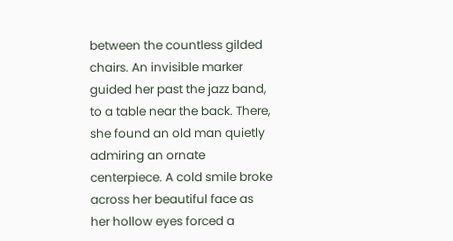between the countless gilded chairs. An invisible marker guided her past the jazz band, to a table near the back. There, she found an old man quietly admiring an ornate centerpiece. A cold smile broke across her beautiful face as her hollow eyes forced a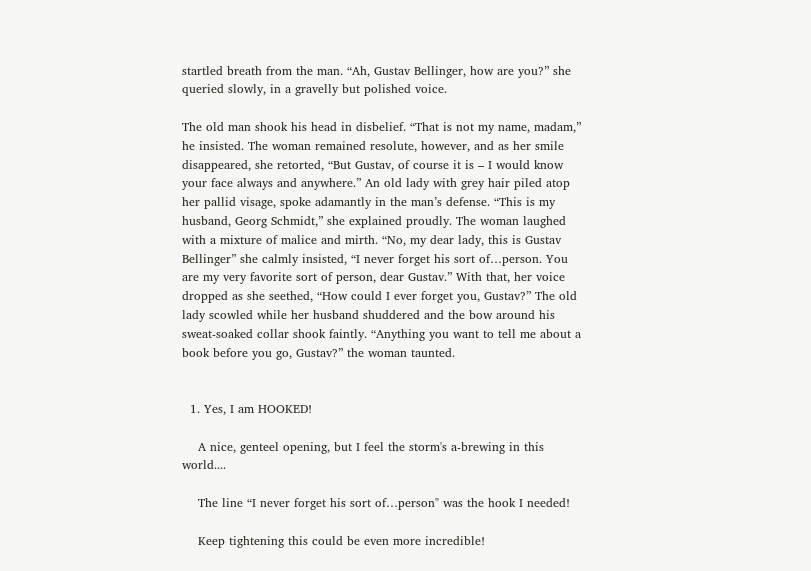startled breath from the man. “Ah, Gustav Bellinger, how are you?” she queried slowly, in a gravelly but polished voice.

The old man shook his head in disbelief. “That is not my name, madam,” he insisted. The woman remained resolute, however, and as her smile disappeared, she retorted, “But Gustav, of course it is – I would know your face always and anywhere.” An old lady with grey hair piled atop her pallid visage, spoke adamantly in the man’s defense. “This is my husband, Georg Schmidt,” she explained proudly. The woman laughed with a mixture of malice and mirth. “No, my dear lady, this is Gustav Bellinger” she calmly insisted, “I never forget his sort of…person. You are my very favorite sort of person, dear Gustav.” With that, her voice dropped as she seethed, “How could I ever forget you, Gustav?” The old lady scowled while her husband shuddered and the bow around his sweat-soaked collar shook faintly. “Anything you want to tell me about a book before you go, Gustav?” the woman taunted.


  1. Yes, I am HOOKED!

    A nice, genteel opening, but I feel the storm's a-brewing in this world....

    The line “I never forget his sort of…person" was the hook I needed!

    Keep tightening this could be even more incredible!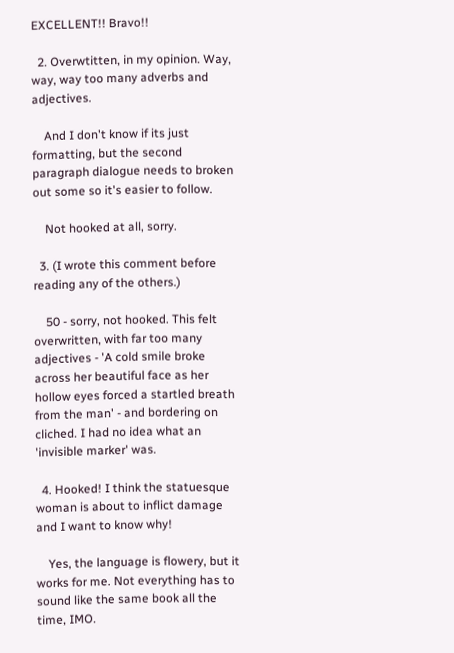EXCELLENT!! Bravo!!

  2. Overwtitten, in my opinion. Way, way, way too many adverbs and adjectives.

    And I don't know if its just formatting, but the second paragraph dialogue needs to broken out some so it's easier to follow.

    Not hooked at all, sorry.

  3. (I wrote this comment before reading any of the others.)

    50 - sorry, not hooked. This felt overwritten, with far too many adjectives - 'A cold smile broke across her beautiful face as her hollow eyes forced a startled breath from the man' - and bordering on cliched. I had no idea what an 'invisible marker' was.

  4. Hooked! I think the statuesque woman is about to inflict damage and I want to know why!

    Yes, the language is flowery, but it works for me. Not everything has to sound like the same book all the time, IMO.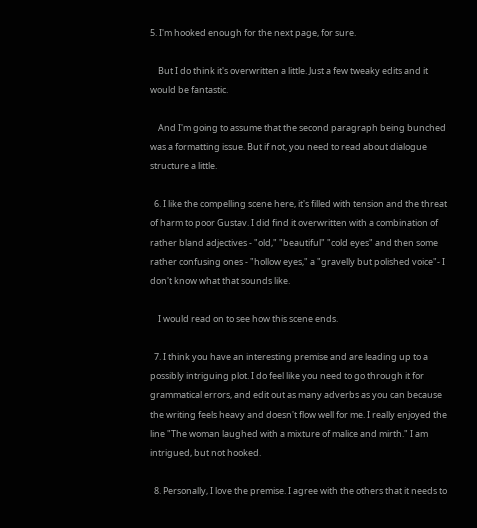5. I'm hooked enough for the next page, for sure.

    But I do think it's overwritten a little. Just a few tweaky edits and it would be fantastic.

    And I'm going to assume that the second paragraph being bunched was a formatting issue. But if not, you need to read about dialogue structure a little.

  6. I like the compelling scene here, it's filled with tension and the threat of harm to poor Gustav. I did find it overwritten with a combination of rather bland adjectives - "old," "beautiful" "cold eyes" and then some rather confusing ones - "hollow eyes," a "gravelly but polished voice"- I don't know what that sounds like.

    I would read on to see how this scene ends.

  7. I think you have an interesting premise and are leading up to a possibly intriguing plot. I do feel like you need to go through it for grammatical errors, and edit out as many adverbs as you can because the writing feels heavy and doesn't flow well for me. I really enjoyed the line "The woman laughed with a mixture of malice and mirth." I am intrigued, but not hooked.

  8. Personally, I love the premise. I agree with the others that it needs to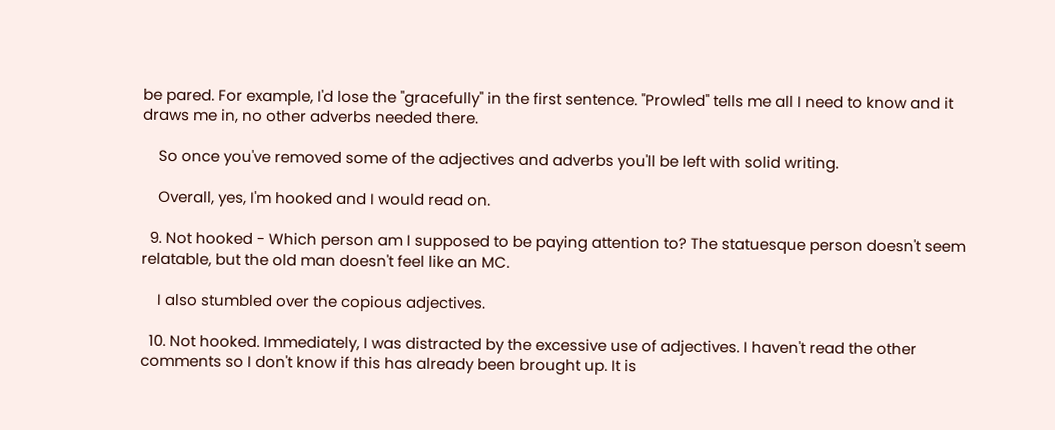be pared. For example, I'd lose the "gracefully" in the first sentence. "Prowled" tells me all I need to know and it draws me in, no other adverbs needed there.

    So once you've removed some of the adjectives and adverbs you'll be left with solid writing.

    Overall, yes, I'm hooked and I would read on.

  9. Not hooked - Which person am I supposed to be paying attention to? The statuesque person doesn't seem relatable, but the old man doesn't feel like an MC.

    I also stumbled over the copious adjectives.

  10. Not hooked. Immediately, I was distracted by the excessive use of adjectives. I haven't read the other comments so I don't know if this has already been brought up. It is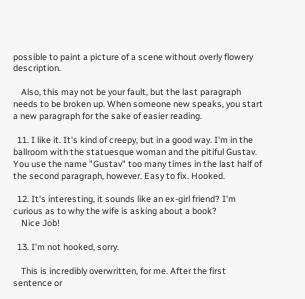possible to paint a picture of a scene without overly flowery description.

    Also, this may not be your fault, but the last paragraph needs to be broken up. When someone new speaks, you start a new paragraph for the sake of easier reading.

  11. I like it. It's kind of creepy, but in a good way. I'm in the ballroom with the statuesque woman and the pitiful Gustav. You use the name "Gustav" too many times in the last half of the second paragraph, however. Easy to fix. Hooked.

  12. It's interesting, it sounds like an ex-girl friend? I'm curious as to why the wife is asking about a book?
    Nice Job!

  13. I'm not hooked, sorry.

    This is incredibly overwritten, for me. After the first sentence or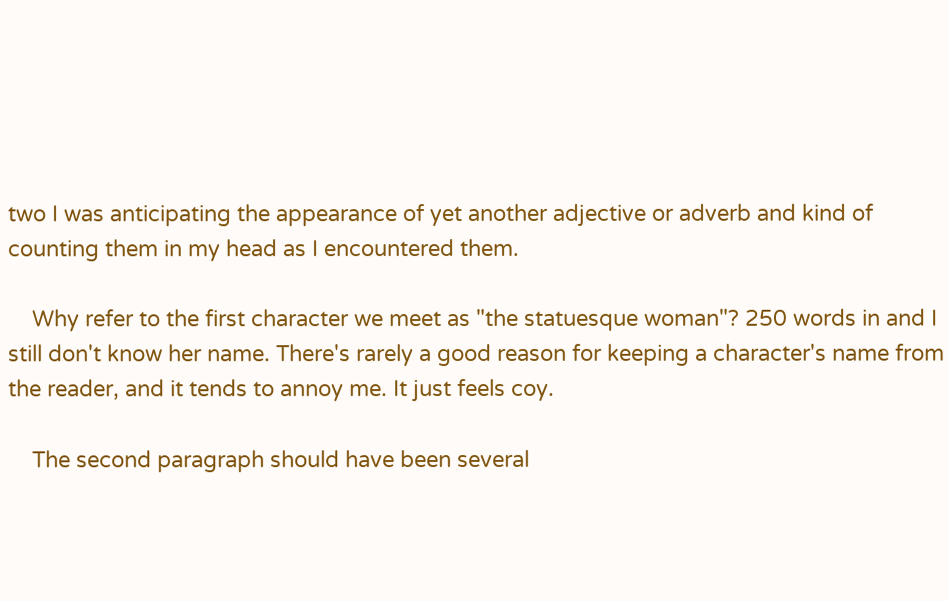two I was anticipating the appearance of yet another adjective or adverb and kind of counting them in my head as I encountered them.

    Why refer to the first character we meet as "the statuesque woman"? 250 words in and I still don't know her name. There's rarely a good reason for keeping a character's name from the reader, and it tends to annoy me. It just feels coy.

    The second paragraph should have been several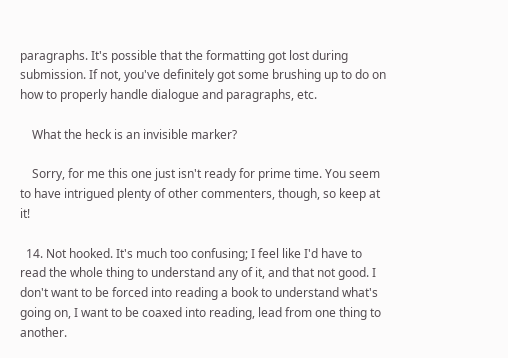paragraphs. It's possible that the formatting got lost during submission. If not, you've definitely got some brushing up to do on how to properly handle dialogue and paragraphs, etc.

    What the heck is an invisible marker?

    Sorry, for me this one just isn't ready for prime time. You seem to have intrigued plenty of other commenters, though, so keep at it!

  14. Not hooked. It's much too confusing; I feel like I'd have to read the whole thing to understand any of it, and that not good. I don't want to be forced into reading a book to understand what's going on, I want to be coaxed into reading, lead from one thing to another.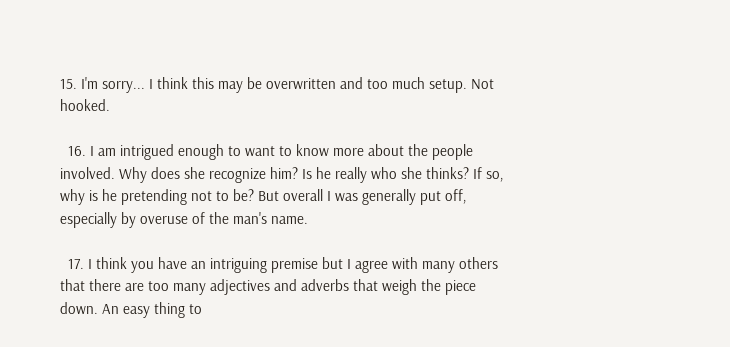15. I'm sorry... I think this may be overwritten and too much setup. Not hooked.

  16. I am intrigued enough to want to know more about the people involved. Why does she recognize him? Is he really who she thinks? If so, why is he pretending not to be? But overall I was generally put off, especially by overuse of the man's name.

  17. I think you have an intriguing premise but I agree with many others that there are too many adjectives and adverbs that weigh the piece down. An easy thing to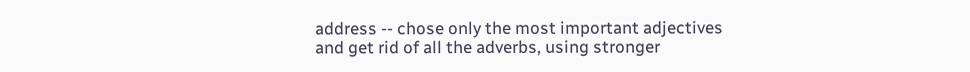address -- chose only the most important adjectives and get rid of all the adverbs, using stronger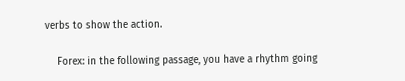verbs to show the action.

    Forex: in the following passage, you have a rhythm going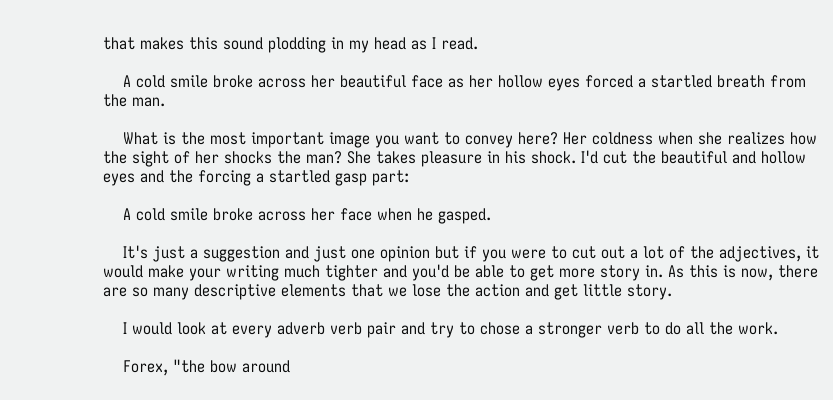that makes this sound plodding in my head as I read.

    A cold smile broke across her beautiful face as her hollow eyes forced a startled breath from the man.

    What is the most important image you want to convey here? Her coldness when she realizes how the sight of her shocks the man? She takes pleasure in his shock. I'd cut the beautiful and hollow eyes and the forcing a startled gasp part:

    A cold smile broke across her face when he gasped.

    It's just a suggestion and just one opinion but if you were to cut out a lot of the adjectives, it would make your writing much tighter and you'd be able to get more story in. As this is now, there are so many descriptive elements that we lose the action and get little story.

    I would look at every adverb verb pair and try to chose a stronger verb to do all the work.

    Forex, "the bow around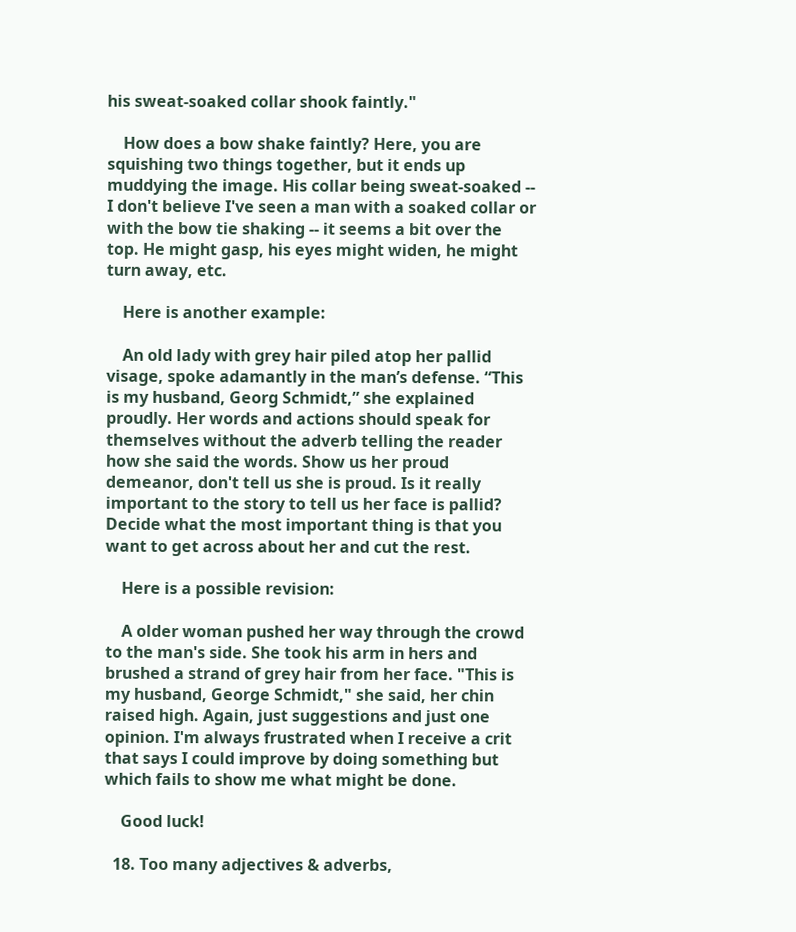his sweat-soaked collar shook faintly."

    How does a bow shake faintly? Here, you are squishing two things together, but it ends up muddying the image. His collar being sweat-soaked -- I don't believe I've seen a man with a soaked collar or with the bow tie shaking -- it seems a bit over the top. He might gasp, his eyes might widen, he might turn away, etc.

    Here is another example:

    An old lady with grey hair piled atop her pallid visage, spoke adamantly in the man’s defense. “This is my husband, Georg Schmidt,” she explained proudly. Her words and actions should speak for themselves without the adverb telling the reader how she said the words. Show us her proud demeanor, don't tell us she is proud. Is it really important to the story to tell us her face is pallid? Decide what the most important thing is that you want to get across about her and cut the rest.

    Here is a possible revision:

    A older woman pushed her way through the crowd to the man's side. She took his arm in hers and brushed a strand of grey hair from her face. "This is my husband, George Schmidt," she said, her chin raised high. Again, just suggestions and just one opinion. I'm always frustrated when I receive a crit that says I could improve by doing something but which fails to show me what might be done.

    Good luck!

  18. Too many adjectives & adverbs,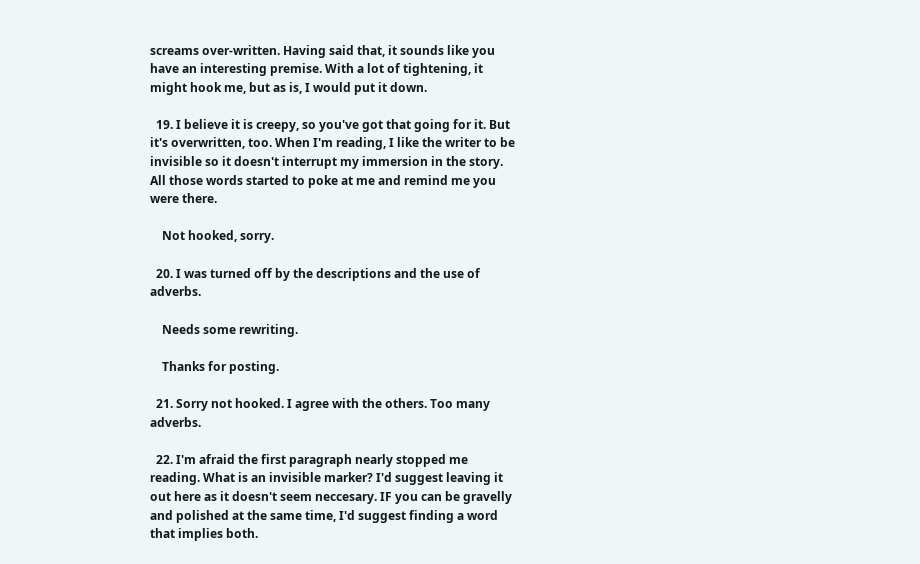screams over-written. Having said that, it sounds like you have an interesting premise. With a lot of tightening, it might hook me, but as is, I would put it down.

  19. I believe it is creepy, so you've got that going for it. But it's overwritten, too. When I'm reading, I like the writer to be invisible so it doesn't interrupt my immersion in the story. All those words started to poke at me and remind me you were there.

    Not hooked, sorry.

  20. I was turned off by the descriptions and the use of adverbs.

    Needs some rewriting.

    Thanks for posting.

  21. Sorry not hooked. I agree with the others. Too many adverbs.

  22. I'm afraid the first paragraph nearly stopped me reading. What is an invisible marker? I'd suggest leaving it out here as it doesn't seem neccesary. IF you can be gravelly and polished at the same time, I'd suggest finding a word that implies both.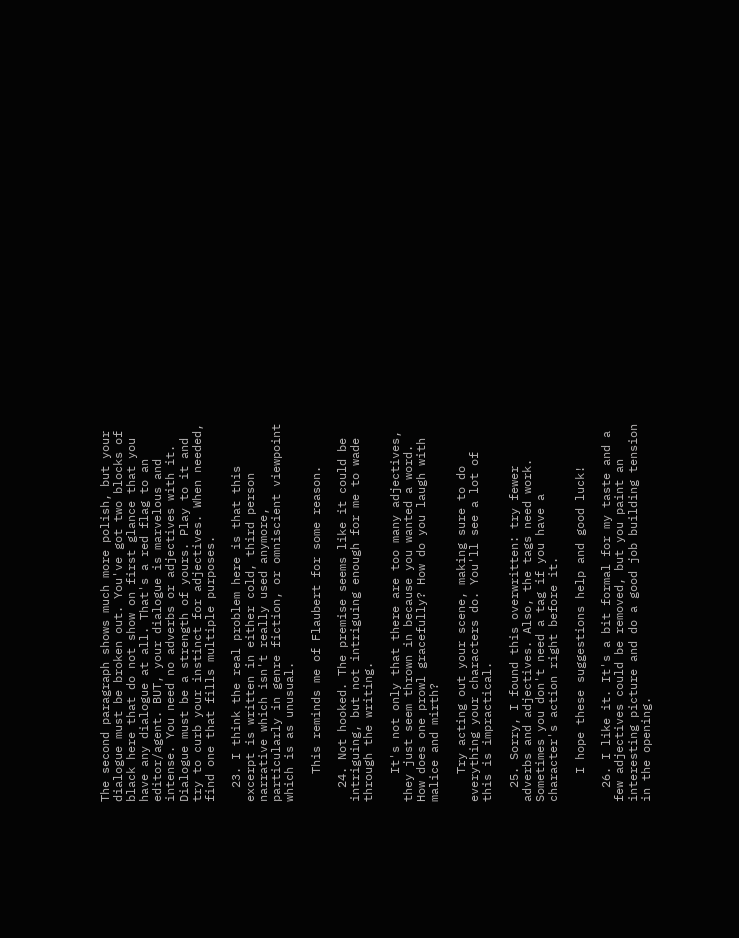The second paragraph shows much more polish, but your dialogue must be broken out. You've got two blocks of black here that do not show on first glance that you have any dialogue at all. That's a red flag to an editor/agent. BUT, your dialogue is marvelous and intense. You need no adverbs or adjectives with it. Dialogue must be a strength of yours. Play to it and try to curb your instinct for adjectives. When needed, find one that fills multiple purposes.

  23. I think the real problem here is that this excerpt is written in either cold, third person narrative which isn't really used anymore, particularly in genre fiction, or omniscient viewpoint which is as unusual.

    This reminds me of Flaubert for some reason.

  24. Not hooked. The premise seems like it could be intriguing, but not intriguing enough for me to wade through the writing.

    It's not only that there are too many adjectives, they just seem thrown in because you wanted a word. How does one prowl gracefully? How do you laugh with malice and mirth?

    Try acting out your scene, making sure to do everything your characters do. You'll see a lot of this is impractical.

  25. Sorry, I found this overwritten: try fewer adverbs and adjectives. Also, the tags need work. Sometimes you don't need a tag if you have a character's action right before it.

    I hope these suggestions help and good luck!

  26. I like it. It's a bit formal for my taste and a few adjectives could be removed, but you paint an interesting picture and do a good job building tension in the opening.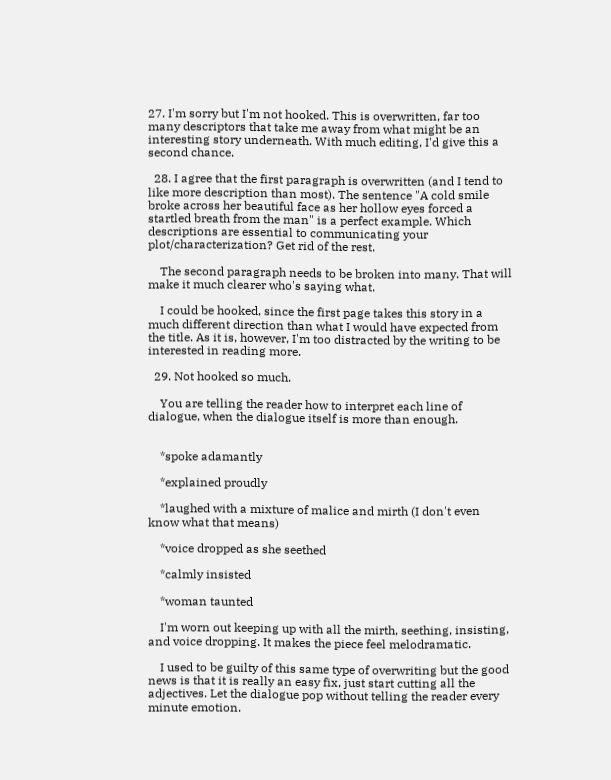27. I'm sorry but I'm not hooked. This is overwritten, far too many descriptors that take me away from what might be an interesting story underneath. With much editing, I'd give this a second chance.

  28. I agree that the first paragraph is overwritten (and I tend to like more description than most). The sentence "A cold smile broke across her beautiful face as her hollow eyes forced a startled breath from the man" is a perfect example. Which descriptions are essential to communicating your plot/characterization? Get rid of the rest.

    The second paragraph needs to be broken into many. That will make it much clearer who's saying what.

    I could be hooked, since the first page takes this story in a much different direction than what I would have expected from the title. As it is, however, I'm too distracted by the writing to be interested in reading more.

  29. Not hooked so much.

    You are telling the reader how to interpret each line of dialogue, when the dialogue itself is more than enough.


    *spoke adamantly

    *explained proudly

    *laughed with a mixture of malice and mirth (I don't even know what that means)

    *voice dropped as she seethed

    *calmly insisted

    *woman taunted

    I'm worn out keeping up with all the mirth, seething, insisting, and voice dropping. It makes the piece feel melodramatic.

    I used to be guilty of this same type of overwriting but the good news is that it is really an easy fix, just start cutting all the adjectives. Let the dialogue pop without telling the reader every minute emotion.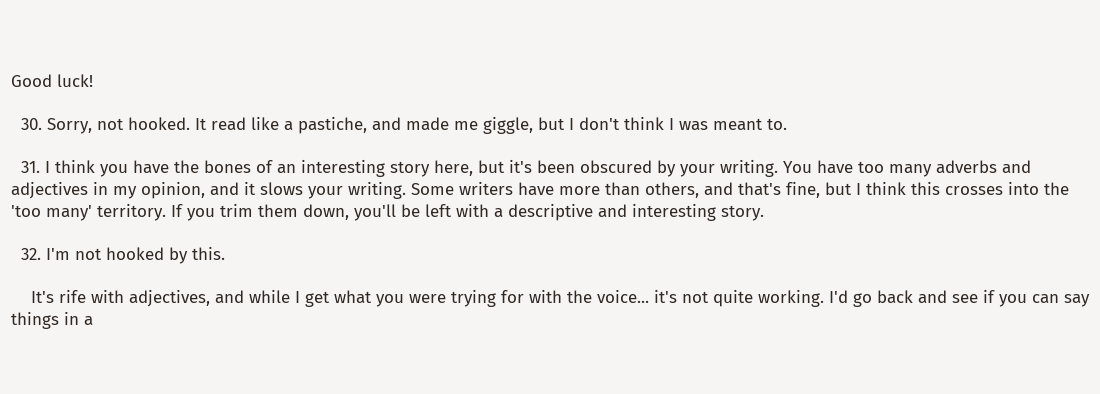Good luck!

  30. Sorry, not hooked. It read like a pastiche, and made me giggle, but I don't think I was meant to.

  31. I think you have the bones of an interesting story here, but it's been obscured by your writing. You have too many adverbs and adjectives in my opinion, and it slows your writing. Some writers have more than others, and that's fine, but I think this crosses into the 'too many' territory. If you trim them down, you'll be left with a descriptive and interesting story.

  32. I'm not hooked by this.

    It's rife with adjectives, and while I get what you were trying for with the voice... it's not quite working. I'd go back and see if you can say things in a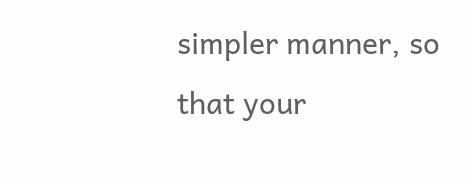simpler manner, so that your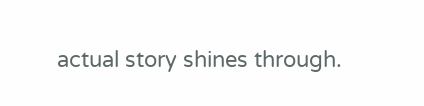actual story shines through.